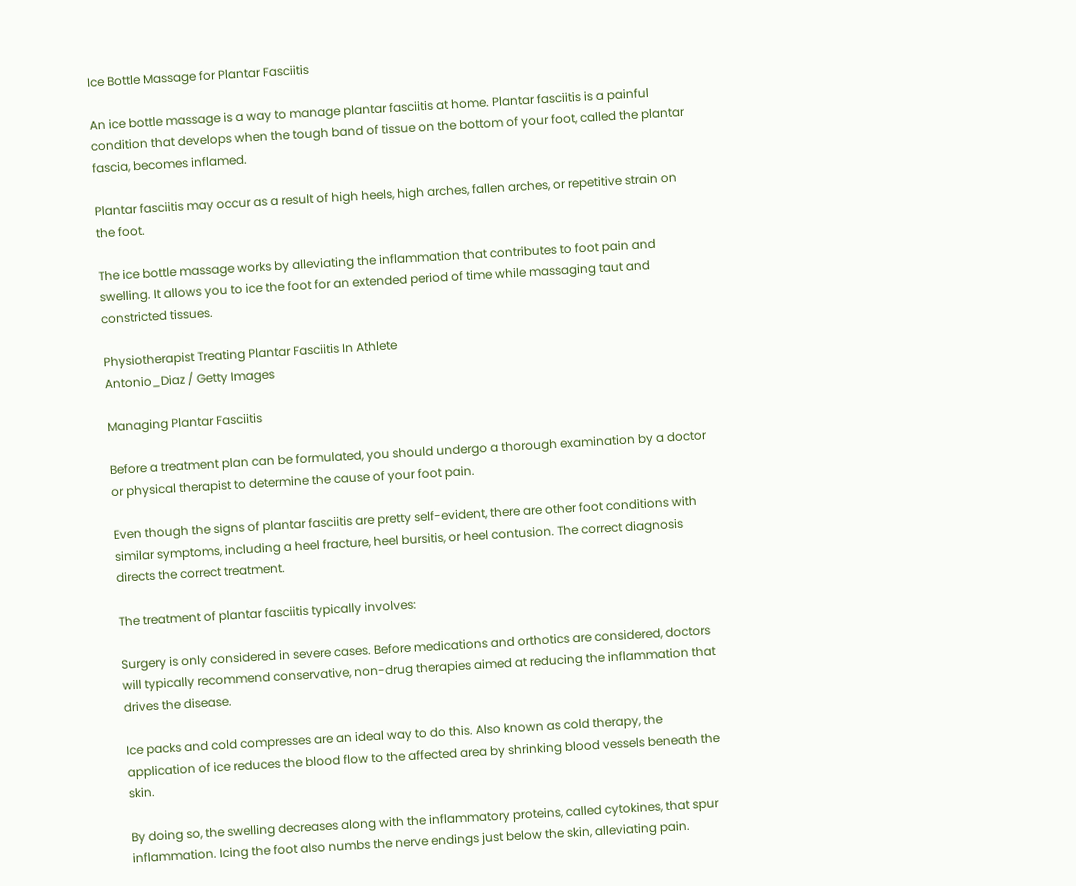Ice Bottle Massage for Plantar Fasciitis

An ice bottle massage is a way to manage plantar fasciitis at home. Plantar fasciitis is a painful condition that develops when the tough band of tissue on the bottom of your foot, called the plantar fascia, becomes inflamed.

Plantar fasciitis may occur as a result of high heels, high arches, fallen arches, or repetitive strain on the foot.

The ice bottle massage works by alleviating the inflammation that contributes to foot pain and swelling. It allows you to ice the foot for an extended period of time while massaging taut and constricted tissues.

Physiotherapist Treating Plantar Fasciitis In Athlete
Antonio_Diaz / Getty Images

Managing Plantar Fasciitis

Before a treatment plan can be formulated, you should undergo a thorough examination by a doctor or physical therapist to determine the cause of your foot pain.

Even though the signs of plantar fasciitis are pretty self-evident, there are other foot conditions with similar symptoms, including a heel fracture, heel bursitis, or heel contusion. The correct diagnosis directs the correct treatment.

The treatment of plantar fasciitis typically involves:

Surgery is only considered in severe cases. Before medications and orthotics are considered, doctors will typically recommend conservative, non-drug therapies aimed at reducing the inflammation that drives the disease.

Ice packs and cold compresses are an ideal way to do this. Also known as cold therapy, the application of ice reduces the blood flow to the affected area by shrinking blood vessels beneath the skin.

By doing so, the swelling decreases along with the inflammatory proteins, called cytokines, that spur inflammation. Icing the foot also numbs the nerve endings just below the skin, alleviating pain.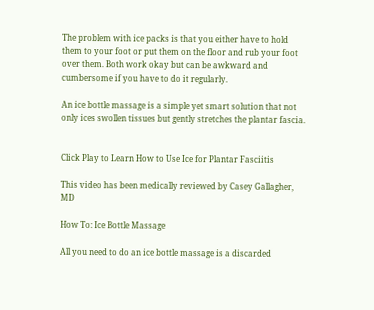The problem with ice packs is that you either have to hold them to your foot or put them on the floor and rub your foot over them. Both work okay but can be awkward and cumbersome if you have to do it regularly.

An ice bottle massage is a simple yet smart solution that not only ices swollen tissues but gently stretches the plantar fascia.


Click Play to Learn How to Use Ice for Plantar Fasciitis

This video has been medically reviewed by Casey Gallagher, MD

How To: Ice Bottle Massage

All you need to do an ice bottle massage is a discarded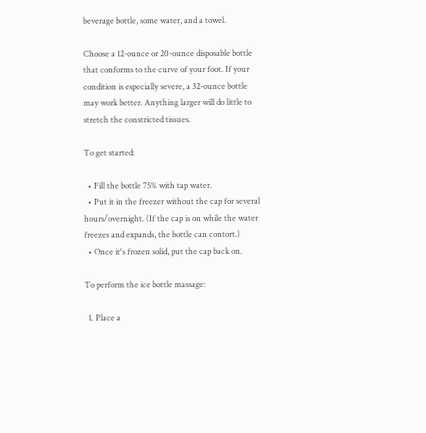beverage bottle, some water, and a towel.

Choose a 12-ounce or 20-ounce disposable bottle that conforms to the curve of your foot. If your condition is especially severe, a 32-ounce bottle may work better. Anything larger will do little to stretch the constricted tissues.

To get started:

  • Fill the bottle 75% with tap water.
  • Put it in the freezer without the cap for several hours/overnight. (If the cap is on while the water freezes and expands, the bottle can contort.)
  • Once it's frozen solid, put the cap back on.

To perform the ice bottle massage:

  1. Place a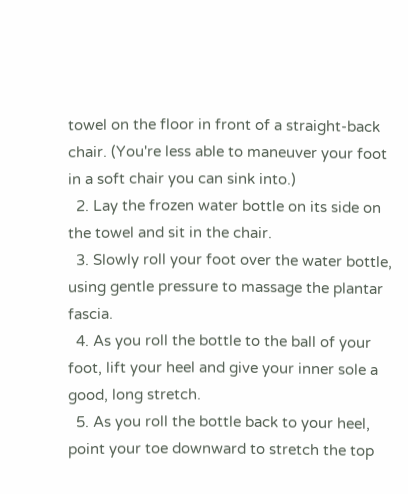towel on the floor in front of a straight-back chair. (You're less able to maneuver your foot in a soft chair you can sink into.)
  2. Lay the frozen water bottle on its side on the towel and sit in the chair.
  3. Slowly roll your foot over the water bottle, using gentle pressure to massage the plantar fascia.
  4. As you roll the bottle to the ball of your foot, lift your heel and give your inner sole a good, long stretch.
  5. As you roll the bottle back to your heel, point your toe downward to stretch the top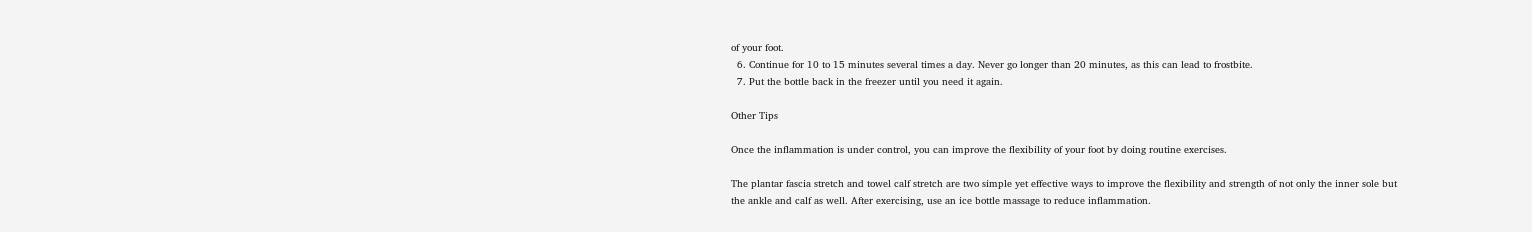of your foot.
  6. Continue for 10 to 15 minutes several times a day. Never go longer than 20 minutes, as this can lead to frostbite.
  7. Put the bottle back in the freezer until you need it again.

Other Tips

Once the inflammation is under control, you can improve the flexibility of your foot by doing routine exercises.

The plantar fascia stretch and towel calf stretch are two simple yet effective ways to improve the flexibility and strength of not only the inner sole but the ankle and calf as well. After exercising, use an ice bottle massage to reduce inflammation.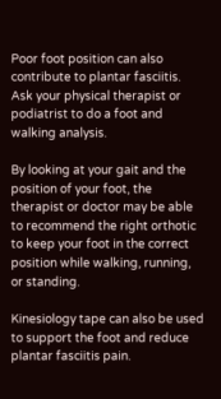Poor foot position can also contribute to plantar fasciitis. Ask your physical therapist or podiatrist to do a foot and walking analysis.

By looking at your gait and the position of your foot, the therapist or doctor may be able to recommend the right orthotic to keep your foot in the correct position while walking, running, or standing.

Kinesiology tape can also be used to support the foot and reduce plantar fasciitis pain.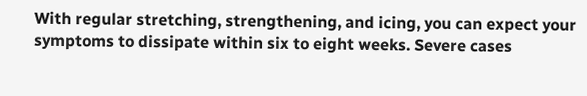With regular stretching, strengthening, and icing, you can expect your symptoms to dissipate within six to eight weeks. Severe cases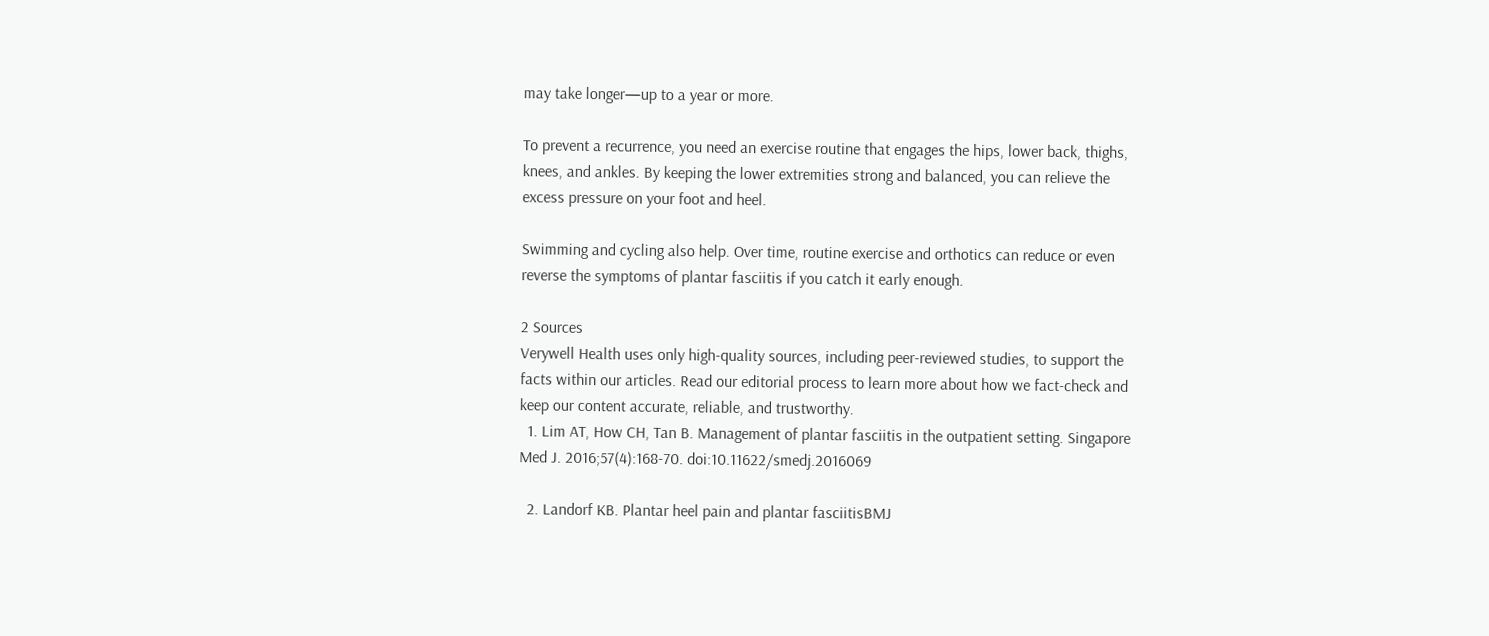may take longer—up to a year or more.

To prevent a recurrence, you need an exercise routine that engages the hips, lower back, thighs, knees, and ankles. By keeping the lower extremities strong and balanced, you can relieve the excess pressure on your foot and heel.

Swimming and cycling also help. Over time, routine exercise and orthotics can reduce or even reverse the symptoms of plantar fasciitis if you catch it early enough.

2 Sources
Verywell Health uses only high-quality sources, including peer-reviewed studies, to support the facts within our articles. Read our editorial process to learn more about how we fact-check and keep our content accurate, reliable, and trustworthy.
  1. Lim AT, How CH, Tan B. Management of plantar fasciitis in the outpatient setting. Singapore Med J. 2016;57(4):168-70. doi:10.11622/smedj.2016069

  2. Landorf KB. Plantar heel pain and plantar fasciitisBMJ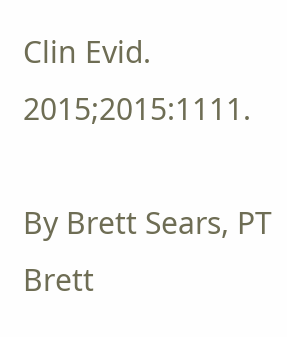Clin Evid. 2015;2015:1111.

By Brett Sears, PT
Brett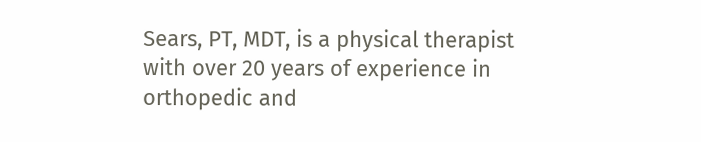Sears, PT, MDT, is a physical therapist with over 20 years of experience in orthopedic and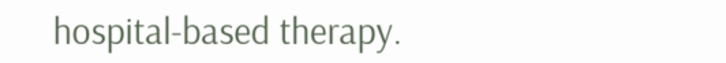hospital-based therapy.